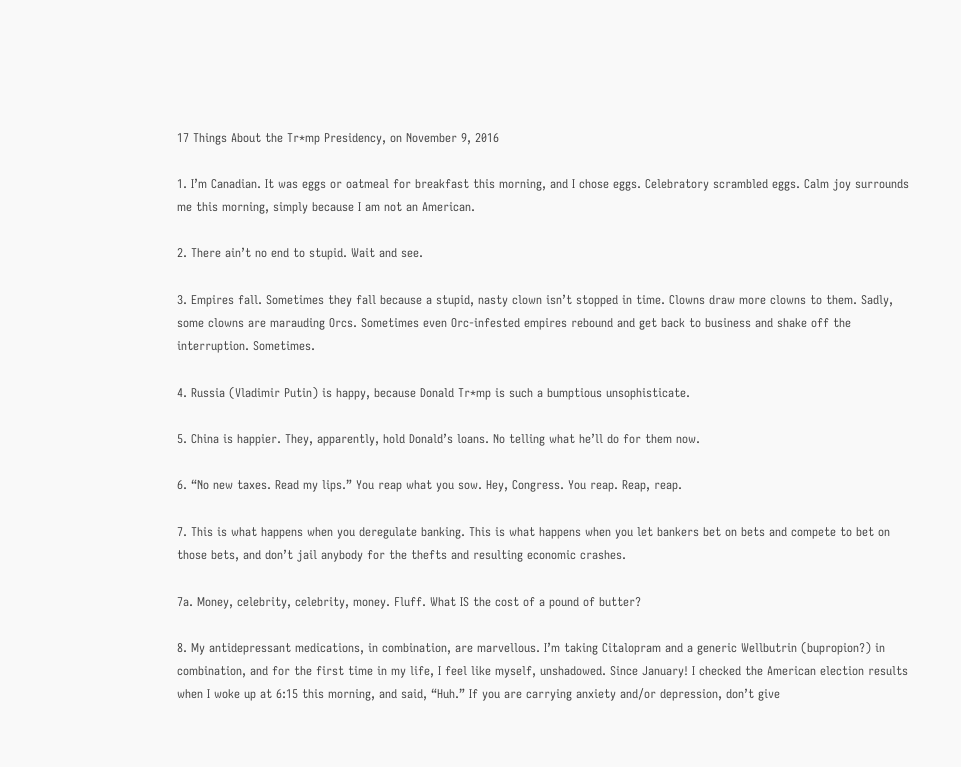17 Things About the Tr*mp Presidency, on November 9, 2016

1. I’m Canadian. It was eggs or oatmeal for breakfast this morning, and I chose eggs. Celebratory scrambled eggs. Calm joy surrounds me this morning, simply because I am not an American.

2. There ain’t no end to stupid. Wait and see.

3. Empires fall. Sometimes they fall because a stupid, nasty clown isn’t stopped in time. Clowns draw more clowns to them. Sadly, some clowns are marauding Orcs. Sometimes even Orc-infested empires rebound and get back to business and shake off the interruption. Sometimes.

4. Russia (Vladimir Putin) is happy, because Donald Tr*mp is such a bumptious unsophisticate.

5. China is happier. They, apparently, hold Donald’s loans. No telling what he’ll do for them now.

6. “No new taxes. Read my lips.” You reap what you sow. Hey, Congress. You reap. Reap, reap.

7. This is what happens when you deregulate banking. This is what happens when you let bankers bet on bets and compete to bet on those bets, and don’t jail anybody for the thefts and resulting economic crashes.

7a. Money, celebrity, celebrity, money. Fluff. What IS the cost of a pound of butter?

8. My antidepressant medications, in combination, are marvellous. I’m taking Citalopram and a generic Wellbutrin (bupropion?) in combination, and for the first time in my life, I feel like myself, unshadowed. Since January! I checked the American election results when I woke up at 6:15 this morning, and said, “Huh.” If you are carrying anxiety and/or depression, don’t give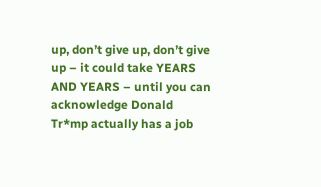up, don’t give up, don’t give up – it could take YEARS AND YEARS – until you can acknowledge Donald Tr*mp actually has a job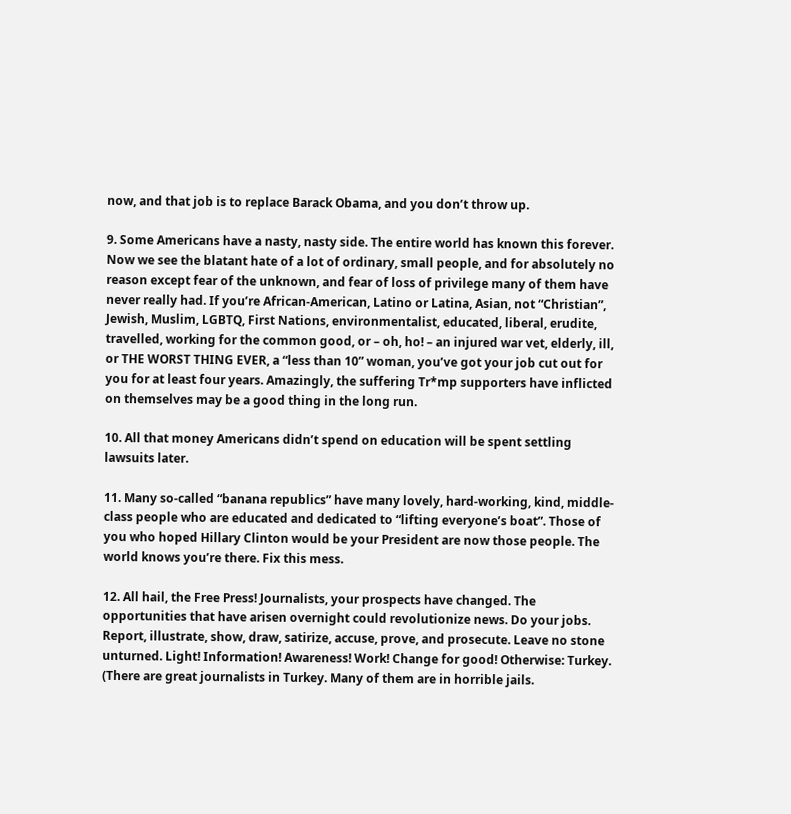now, and that job is to replace Barack Obama, and you don’t throw up.

9. Some Americans have a nasty, nasty side. The entire world has known this forever. Now we see the blatant hate of a lot of ordinary, small people, and for absolutely no reason except fear of the unknown, and fear of loss of privilege many of them have never really had. If you’re African-American, Latino or Latina, Asian, not “Christian”, Jewish, Muslim, LGBTQ, First Nations, environmentalist, educated, liberal, erudite, travelled, working for the common good, or – oh, ho! – an injured war vet, elderly, ill, or THE WORST THING EVER, a “less than 10” woman, you’ve got your job cut out for you for at least four years. Amazingly, the suffering Tr*mp supporters have inflicted on themselves may be a good thing in the long run.

10. All that money Americans didn’t spend on education will be spent settling lawsuits later.

11. Many so-called “banana republics” have many lovely, hard-working, kind, middle-class people who are educated and dedicated to “lifting everyone’s boat”. Those of you who hoped Hillary Clinton would be your President are now those people. The world knows you’re there. Fix this mess.

12. All hail, the Free Press! Journalists, your prospects have changed. The opportunities that have arisen overnight could revolutionize news. Do your jobs. Report, illustrate, show, draw, satirize, accuse, prove, and prosecute. Leave no stone unturned. Light! Information! Awareness! Work! Change for good! Otherwise: Turkey. (There are great journalists in Turkey. Many of them are in horrible jails.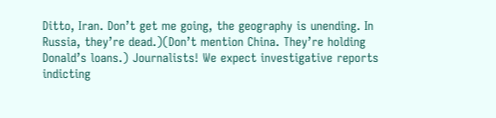Ditto, Iran. Don’t get me going, the geography is unending. In Russia, they’re dead.)(Don’t mention China. They’re holding Donald’s loans.) Journalists! We expect investigative reports indicting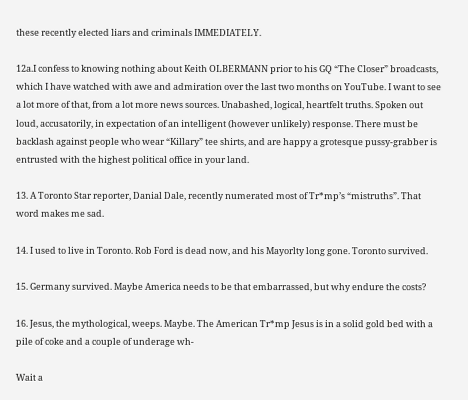these recently elected liars and criminals IMMEDIATELY.

12a.I confess to knowing nothing about Keith OLBERMANN prior to his GQ “The Closer” broadcasts, which I have watched with awe and admiration over the last two months on YouTube. I want to see a lot more of that, from a lot more news sources. Unabashed, logical, heartfelt truths. Spoken out loud, accusatorily, in expectation of an intelligent (however unlikely) response. There must be backlash against people who wear “Killary” tee shirts, and are happy a grotesque pussy-grabber is entrusted with the highest political office in your land.

13. A Toronto Star reporter, Danial Dale, recently numerated most of Tr*mp’s “mistruths”. That word makes me sad.

14. I used to live in Toronto. Rob Ford is dead now, and his Mayorlty long gone. Toronto survived.

15. Germany survived. Maybe America needs to be that embarrassed, but why endure the costs?

16. Jesus, the mythological, weeps. Maybe. The American Tr*mp Jesus is in a solid gold bed with a pile of coke and a couple of underage wh-

Wait a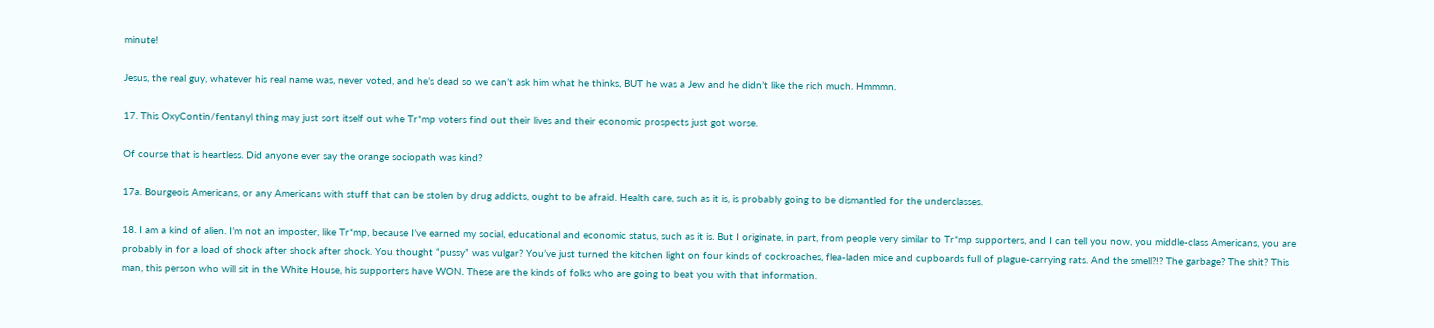minute!

Jesus, the real guy, whatever his real name was, never voted, and he’s dead so we can’t ask him what he thinks, BUT he was a Jew and he didn’t like the rich much. Hmmmn.

17. This OxyContin/fentanyl thing may just sort itself out whe Tr*mp voters find out their lives and their economic prospects just got worse.

Of course that is heartless. Did anyone ever say the orange sociopath was kind?

17a. Bourgeois Americans, or any Americans with stuff that can be stolen by drug addicts, ought to be afraid. Health care, such as it is, is probably going to be dismantled for the underclasses.

18. I am a kind of alien. I’m not an imposter, like Tr*mp, because I’ve earned my social, educational and economic status, such as it is. But I originate, in part, from people very similar to Tr*mp supporters, and I can tell you now, you middle-class Americans, you are probably in for a load of shock after shock after shock. You thought “pussy” was vulgar? You’ve just turned the kitchen light on four kinds of cockroaches, flea-laden mice and cupboards full of plague-carrying rats. And the smell?!? The garbage? The shit? This man, this person who will sit in the White House, his supporters have WON. These are the kinds of folks who are going to beat you with that information.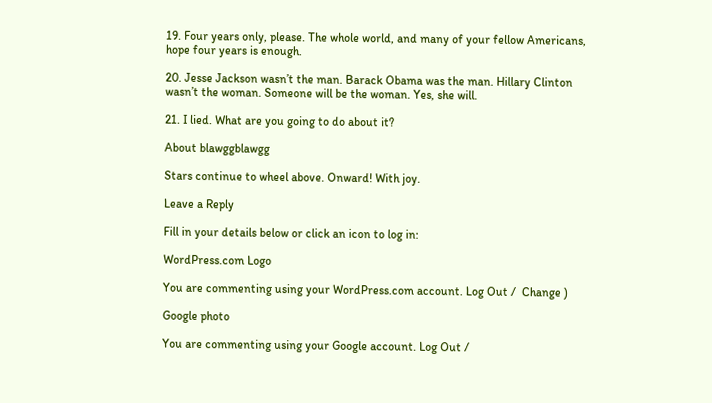19. Four years only, please. The whole world, and many of your fellow Americans, hope four years is enough.

20. Jesse Jackson wasn’t the man. Barack Obama was the man. Hillary Clinton wasn’t the woman. Someone will be the woman. Yes, she will.

21. I lied. What are you going to do about it?

About blawggblawgg

Stars continue to wheel above. Onward! With joy.

Leave a Reply

Fill in your details below or click an icon to log in:

WordPress.com Logo

You are commenting using your WordPress.com account. Log Out /  Change )

Google photo

You are commenting using your Google account. Log Out /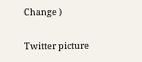Change )

Twitter picture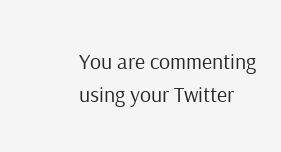You are commenting using your Twitter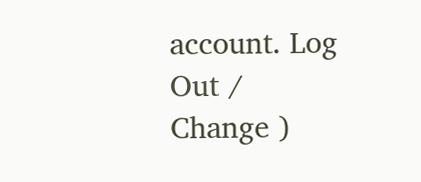account. Log Out /  Change )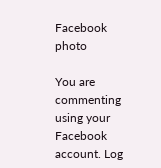Facebook photo

You are commenting using your Facebook account. Log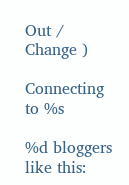Out /  Change )

Connecting to %s

%d bloggers like this: